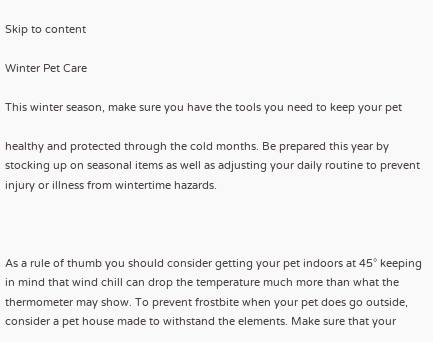Skip to content

Winter Pet Care

This winter season, make sure you have the tools you need to keep your pet

healthy and protected through the cold months. Be prepared this year by stocking up on seasonal items as well as adjusting your daily routine to prevent injury or illness from wintertime hazards.



As a rule of thumb you should consider getting your pet indoors at 45° keeping in mind that wind chill can drop the temperature much more than what the thermometer may show. To prevent frostbite when your pet does go outside, consider a pet house made to withstand the elements. Make sure that your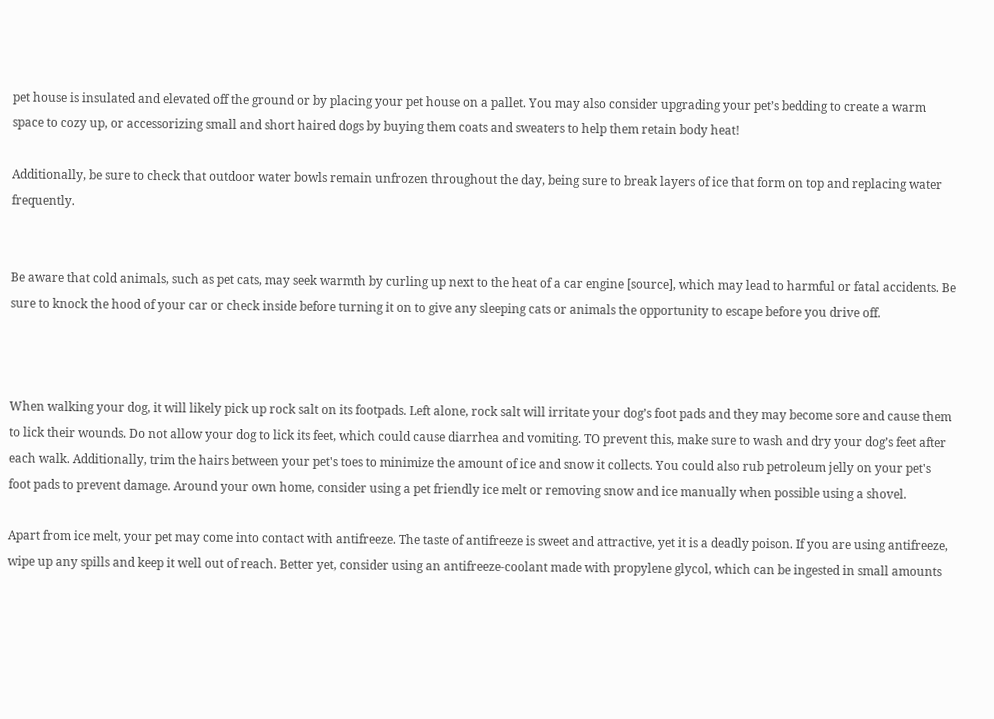pet house is insulated and elevated off the ground or by placing your pet house on a pallet. You may also consider upgrading your pet’s bedding to create a warm space to cozy up, or accessorizing small and short haired dogs by buying them coats and sweaters to help them retain body heat!

Additionally, be sure to check that outdoor water bowls remain unfrozen throughout the day, being sure to break layers of ice that form on top and replacing water frequently.


Be aware that cold animals, such as pet cats, may seek warmth by curling up next to the heat of a car engine [source], which may lead to harmful or fatal accidents. Be sure to knock the hood of your car or check inside before turning it on to give any sleeping cats or animals the opportunity to escape before you drive off.



When walking your dog, it will likely pick up rock salt on its footpads. Left alone, rock salt will irritate your dog’s foot pads and they may become sore and cause them to lick their wounds. Do not allow your dog to lick its feet, which could cause diarrhea and vomiting. TO prevent this, make sure to wash and dry your dog’s feet after each walk. Additionally, trim the hairs between your pet's toes to minimize the amount of ice and snow it collects. You could also rub petroleum jelly on your pet's foot pads to prevent damage. Around your own home, consider using a pet friendly ice melt or removing snow and ice manually when possible using a shovel.

Apart from ice melt, your pet may come into contact with antifreeze. The taste of antifreeze is sweet and attractive, yet it is a deadly poison. If you are using antifreeze, wipe up any spills and keep it well out of reach. Better yet, consider using an antifreeze-coolant made with propylene glycol, which can be ingested in small amounts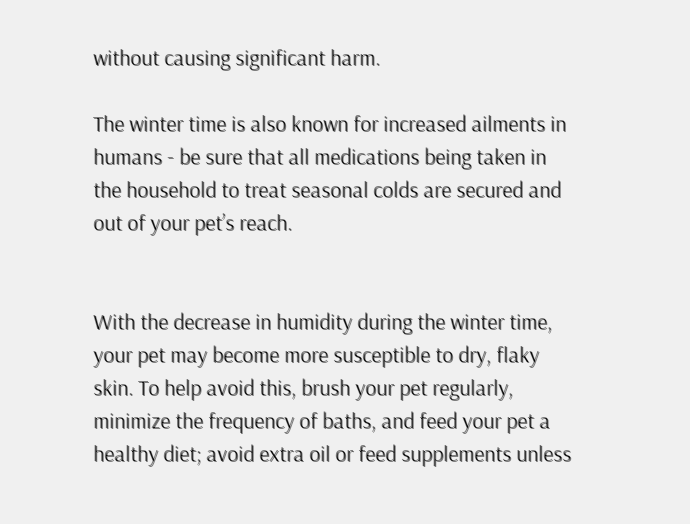without causing significant harm.

The winter time is also known for increased ailments in humans - be sure that all medications being taken in the household to treat seasonal colds are secured and out of your pet’s reach.


With the decrease in humidity during the winter time, your pet may become more susceptible to dry, flaky skin. To help avoid this, brush your pet regularly, minimize the frequency of baths, and feed your pet a healthy diet; avoid extra oil or feed supplements unless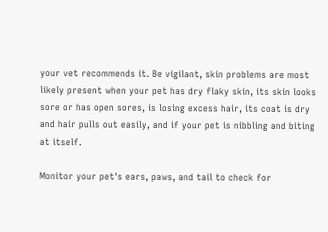your vet recommends it. Be vigilant, skin problems are most likely present when your pet has dry flaky skin, its skin looks sore or has open sores, is losing excess hair, its coat is dry and hair pulls out easily, and if your pet is nibbling and biting at itself.

Monitor your pet's ears, paws, and tail to check for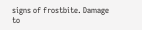signs of frostbite. Damage to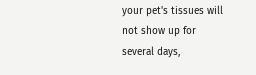your pet's tissues will not show up for several days,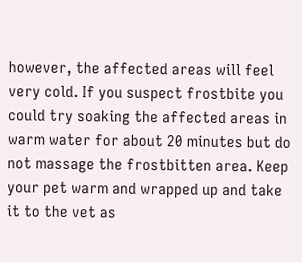however, the affected areas will feel very cold. If you suspect frostbite you could try soaking the affected areas in warm water for about 20 minutes but do not massage the frostbitten area. Keep your pet warm and wrapped up and take it to the vet as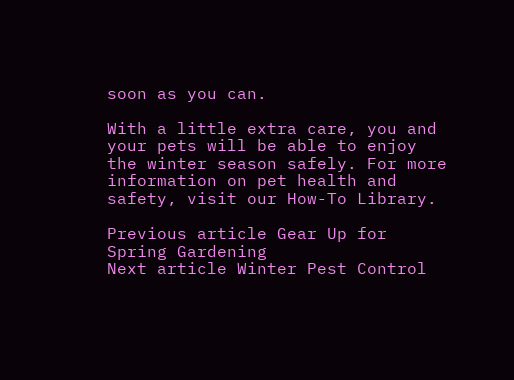soon as you can.

With a little extra care, you and your pets will be able to enjoy the winter season safely. For more information on pet health and safety, visit our How-To Library.

Previous article Gear Up for Spring Gardening
Next article Winter Pest Control